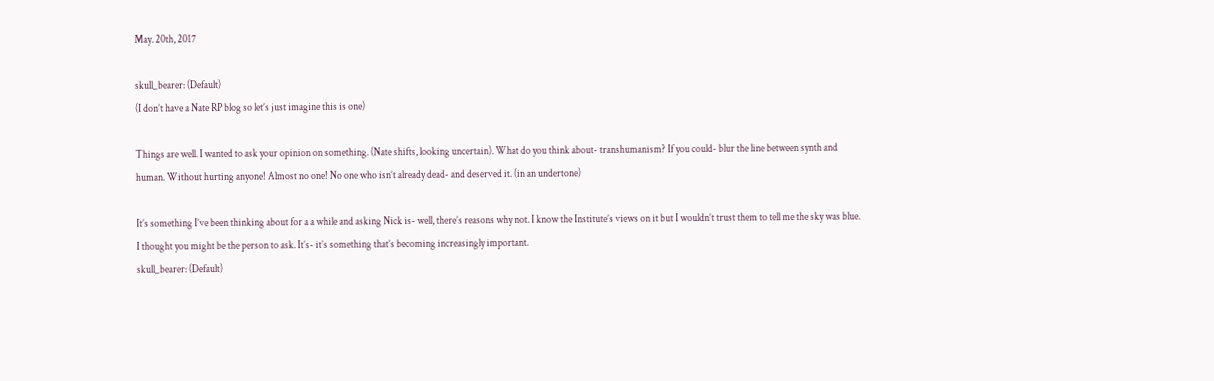May. 20th, 2017

skull_bearer: (Default)
(I don’t have a Nate RP blog so let’s just imagine this is one)

Things are well. I wanted to ask your opinion on something. (Nate shifts, looking uncertain). What do you think about- transhumanism? If you could- blur the line between synth and human. Without hurting anyone! Almost no one! No one who isn’t already dead- and deserved it. (in an undertone)

It’s something I’ve been thinking about for a a while and asking Nick is- well, there’s reasons why not. I know the Institute’s views on it but I wouldn’t trust them to tell me the sky was blue. I thought you might be the person to ask. It’s- it’s something that’s becoming increasingly important.
skull_bearer: (Default)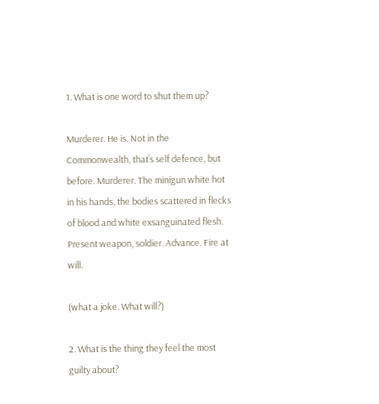1. What is one word to shut them up?

Murderer. He is. Not in the Commonwealth, that’s self defence, but before. Murderer. The minigun white hot in his hands, the bodies scattered in flecks of blood and white exsanguinated flesh. Present weapon, soldier. Advance. Fire at will.

(what a joke. What will?)

2. What is the thing they feel the most guilty about?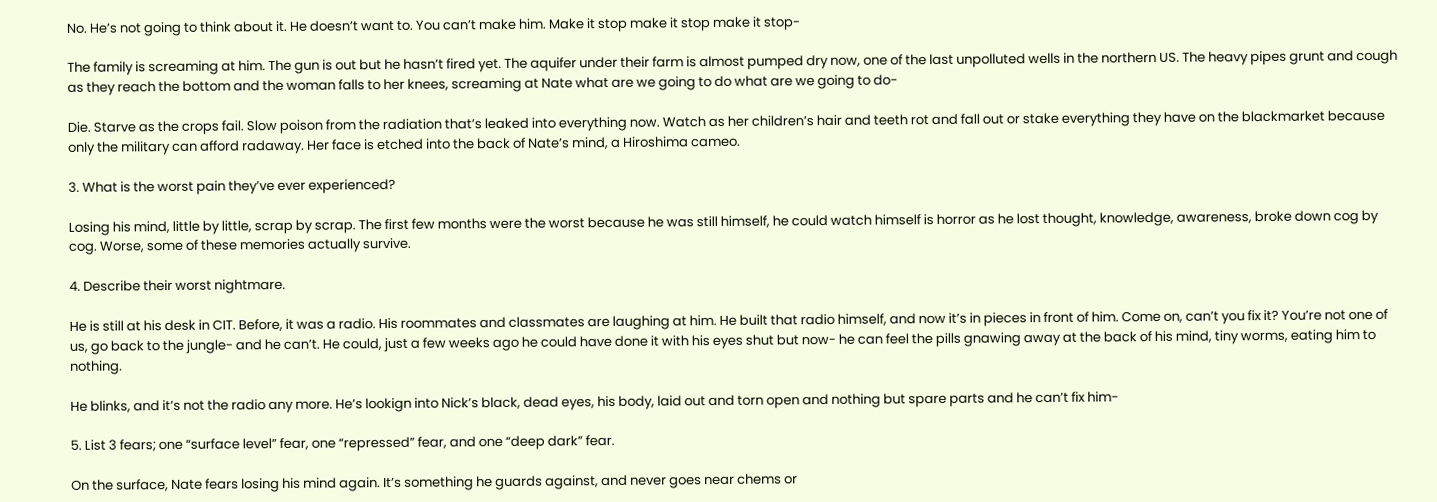No. He’s not going to think about it. He doesn’t want to. You can’t make him. Make it stop make it stop make it stop-

The family is screaming at him. The gun is out but he hasn’t fired yet. The aquifer under their farm is almost pumped dry now, one of the last unpolluted wells in the northern US. The heavy pipes grunt and cough as they reach the bottom and the woman falls to her knees, screaming at Nate what are we going to do what are we going to do-

Die. Starve as the crops fail. Slow poison from the radiation that’s leaked into everything now. Watch as her children’s hair and teeth rot and fall out or stake everything they have on the blackmarket because only the military can afford radaway. Her face is etched into the back of Nate’s mind, a Hiroshima cameo.

3. What is the worst pain they’ve ever experienced?

Losing his mind, little by little, scrap by scrap. The first few months were the worst because he was still himself, he could watch himself is horror as he lost thought, knowledge, awareness, broke down cog by cog. Worse, some of these memories actually survive.

4. Describe their worst nightmare.

He is still at his desk in CIT. Before, it was a radio. His roommates and classmates are laughing at him. He built that radio himself, and now it’s in pieces in front of him. Come on, can’t you fix it? You’re not one of us, go back to the jungle- and he can’t. He could, just a few weeks ago he could have done it with his eyes shut but now- he can feel the pills gnawing away at the back of his mind, tiny worms, eating him to nothing.

He blinks, and it’s not the radio any more. He’s lookign into Nick’s black, dead eyes, his body, laid out and torn open and nothing but spare parts and he can’t fix him-

5. List 3 fears; one “surface level” fear, one “repressed” fear, and one “deep dark” fear.

On the surface, Nate fears losing his mind again. It’s something he guards against, and never goes near chems or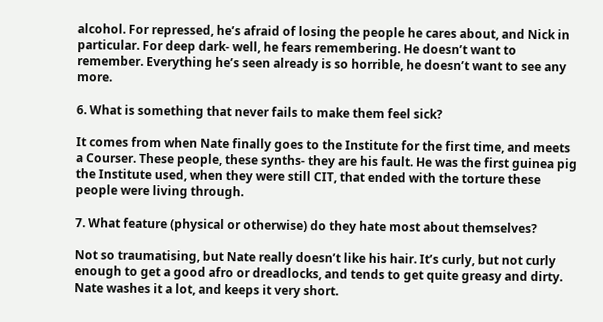alcohol. For repressed, he’s afraid of losing the people he cares about, and Nick in particular. For deep dark- well, he fears remembering. He doesn’t want to remember. Everything he’s seen already is so horrible, he doesn’t want to see any more.

6. What is something that never fails to make them feel sick?

It comes from when Nate finally goes to the Institute for the first time, and meets a Courser. These people, these synths- they are his fault. He was the first guinea pig the Institute used, when they were still CIT, that ended with the torture these people were living through.

7. What feature (physical or otherwise) do they hate most about themselves?

Not so traumatising, but Nate really doesn’t like his hair. It’s curly, but not curly enough to get a good afro or dreadlocks, and tends to get quite greasy and dirty. Nate washes it a lot, and keeps it very short.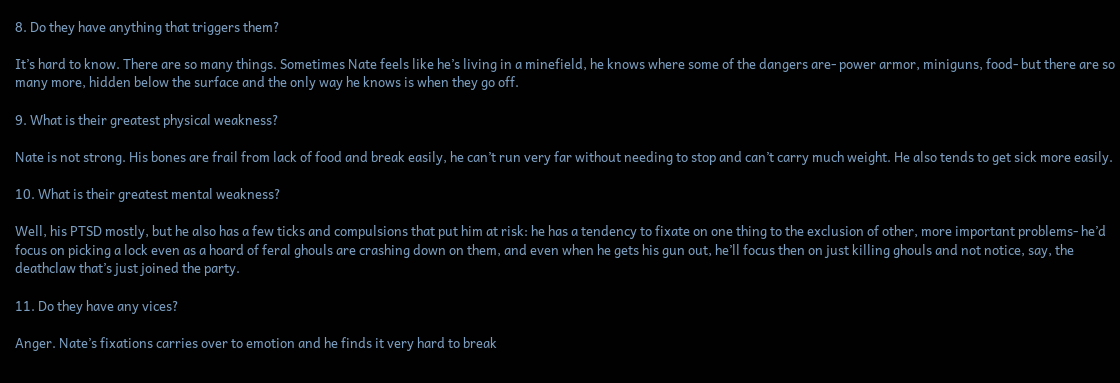8. Do they have anything that triggers them?

It’s hard to know. There are so many things. Sometimes Nate feels like he’s living in a minefield, he knows where some of the dangers are- power armor, miniguns, food- but there are so many more, hidden below the surface and the only way he knows is when they go off.

9. What is their greatest physical weakness?

Nate is not strong. His bones are frail from lack of food and break easily, he can’t run very far without needing to stop and can’t carry much weight. He also tends to get sick more easily.

10. What is their greatest mental weakness?

Well, his PTSD mostly, but he also has a few ticks and compulsions that put him at risk: he has a tendency to fixate on one thing to the exclusion of other, more important problems- he’d focus on picking a lock even as a hoard of feral ghouls are crashing down on them, and even when he gets his gun out, he’ll focus then on just killing ghouls and not notice, say, the deathclaw that’s just joined the party.

11. Do they have any vices?

Anger. Nate’s fixations carries over to emotion and he finds it very hard to break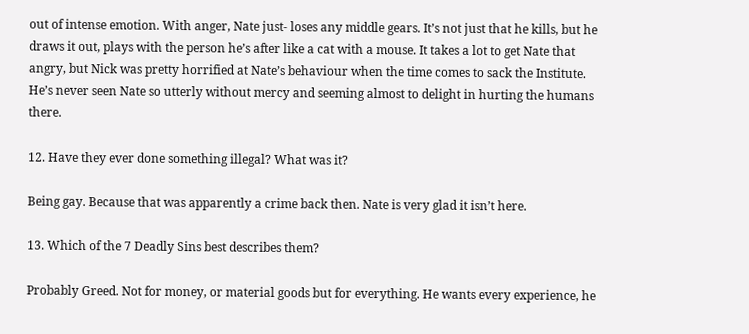out of intense emotion. With anger, Nate just- loses any middle gears. It’s not just that he kills, but he draws it out, plays with the person he’s after like a cat with a mouse. It takes a lot to get Nate that angry, but Nick was pretty horrified at Nate’s behaviour when the time comes to sack the Institute. He’s never seen Nate so utterly without mercy and seeming almost to delight in hurting the humans there.

12. Have they ever done something illegal? What was it?

Being gay. Because that was apparently a crime back then. Nate is very glad it isn’t here.

13. Which of the 7 Deadly Sins best describes them?

Probably Greed. Not for money, or material goods but for everything. He wants every experience, he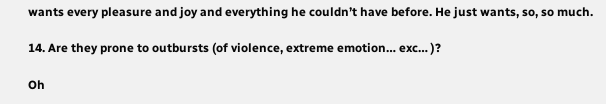wants every pleasure and joy and everything he couldn’t have before. He just wants, so, so much.

14. Are they prone to outbursts (of violence, extreme emotion… exc… )?

Oh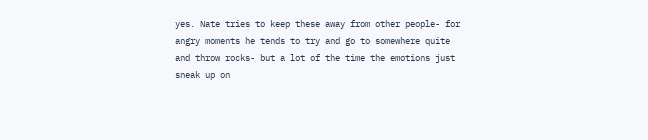yes. Nate tries to keep these away from other people- for angry moments he tends to try and go to somewhere quite and throw rocks- but a lot of the time the emotions just sneak up on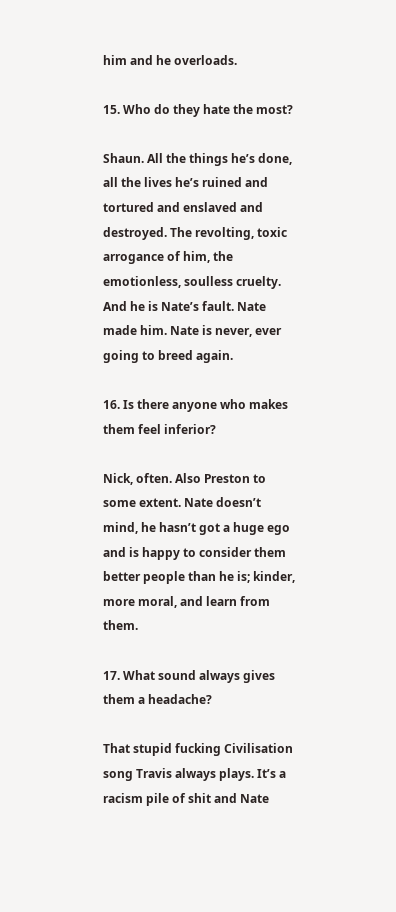him and he overloads.

15. Who do they hate the most?

Shaun. All the things he’s done, all the lives he’s ruined and tortured and enslaved and destroyed. The revolting, toxic arrogance of him, the emotionless, soulless cruelty. And he is Nate’s fault. Nate made him. Nate is never, ever going to breed again.

16. Is there anyone who makes them feel inferior?

Nick, often. Also Preston to some extent. Nate doesn’t mind, he hasn’t got a huge ego and is happy to consider them better people than he is; kinder, more moral, and learn from them.

17. What sound always gives them a headache?

That stupid fucking Civilisation song Travis always plays. It’s a racism pile of shit and Nate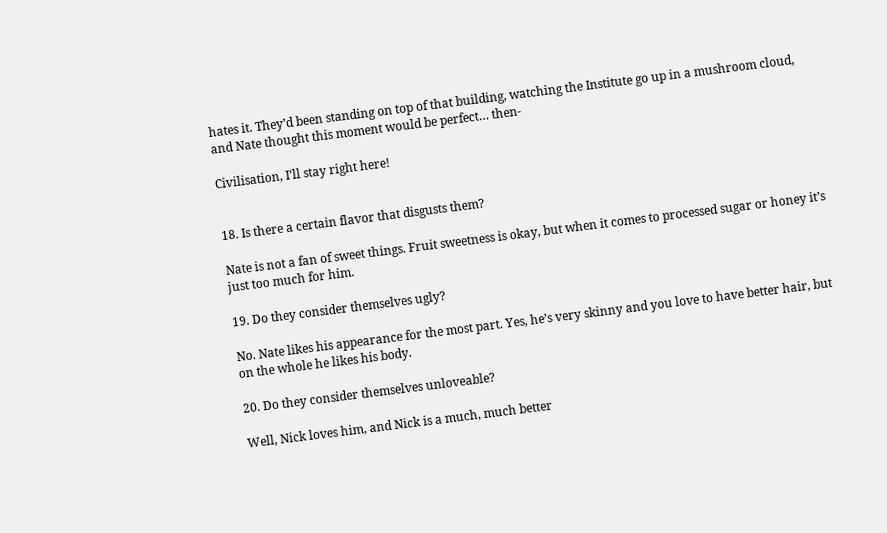hates it. They’d been standing on top of that building, watching the Institute go up in a mushroom cloud, and Nate thought this moment would be perfect… then-

Civilisation, I’ll stay right here!


18. Is there a certain flavor that disgusts them?

Nate is not a fan of sweet things. Fruit sweetness is okay, but when it comes to processed sugar or honey it’s just too much for him.

19. Do they consider themselves ugly?

No. Nate likes his appearance for the most part. Yes, he’s very skinny and you love to have better hair, but on the whole he likes his body.

20. Do they consider themselves unloveable?

Well, Nick loves him, and Nick is a much, much better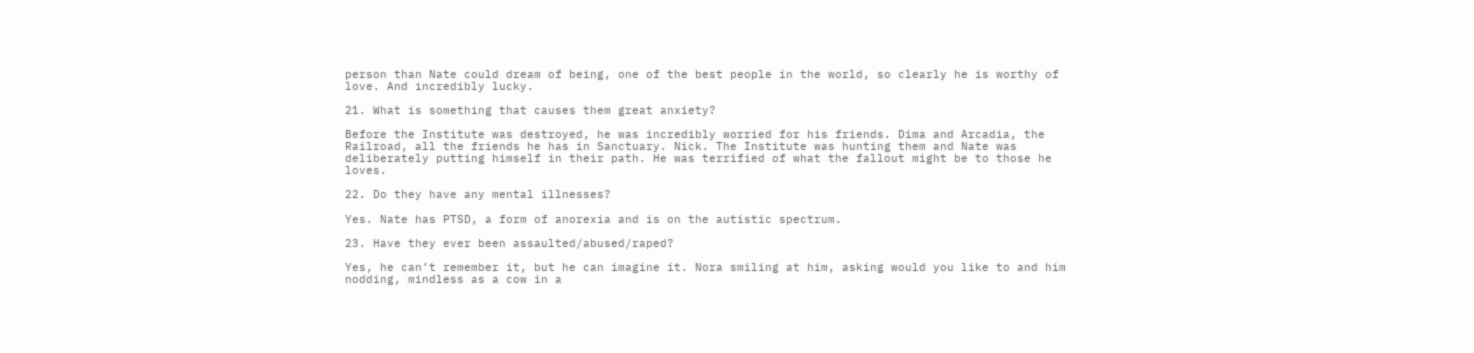person than Nate could dream of being, one of the best people in the world, so clearly he is worthy of love. And incredibly lucky.

21. What is something that causes them great anxiety?

Before the Institute was destroyed, he was incredibly worried for his friends. Dima and Arcadia, the Railroad, all the friends he has in Sanctuary. Nick. The Institute was hunting them and Nate was deliberately putting himself in their path. He was terrified of what the fallout might be to those he loves.

22. Do they have any mental illnesses?

Yes. Nate has PTSD, a form of anorexia and is on the autistic spectrum.

23. Have they ever been assaulted/abused/raped?

Yes, he can’t remember it, but he can imagine it. Nora smiling at him, asking would you like to and him nodding, mindless as a cow in a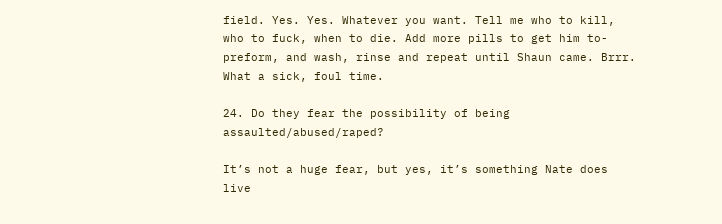field. Yes. Yes. Whatever you want. Tell me who to kill, who to fuck, when to die. Add more pills to get him to-preform, and wash, rinse and repeat until Shaun came. Brrr. What a sick, foul time.

24. Do they fear the possibility of being assaulted/abused/raped?

It’s not a huge fear, but yes, it’s something Nate does live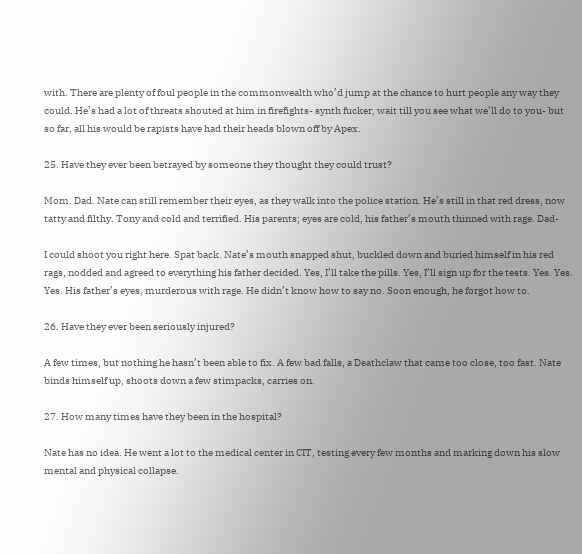with. There are plenty of foul people in the commonwealth who’d jump at the chance to hurt people any way they could. He’s had a lot of threats shouted at him in firefights- synth fucker, wait till you see what we’ll do to you- but so far, all his would be rapists have had their heads blown off by Apex.

25. Have they ever been betrayed by someone they thought they could trust?

Mom. Dad. Nate can still remember their eyes, as they walk into the police station. He’s still in that red dress, now tatty and filthy. Tony and cold and terrified. His parents; eyes are cold, his father’s mouth thinned with rage. Dad-

I could shoot you right here. Spat back. Nate’s mouth snapped shut, buckled down and buried himself in his red rags, nodded and agreed to everything his father decided. Yes, I’ll take the pills. Yes, I’ll sign up for the tests. Yes. Yes. Yes. His father’s eyes, murderous with rage. He didn’t know how to say no. Soon enough, he forgot how to.

26. Have they ever been seriously injured?

A few times, but nothing he hasn’t been able to fix. A few bad falls, a Deathclaw that came too close, too fast. Nate binds himself up, shoots down a few stimpacks, carries on.

27. How many times have they been in the hospital?

Nate has no idea. He went a lot to the medical center in CIT, testing every few months and marking down his slow mental and physical collapse.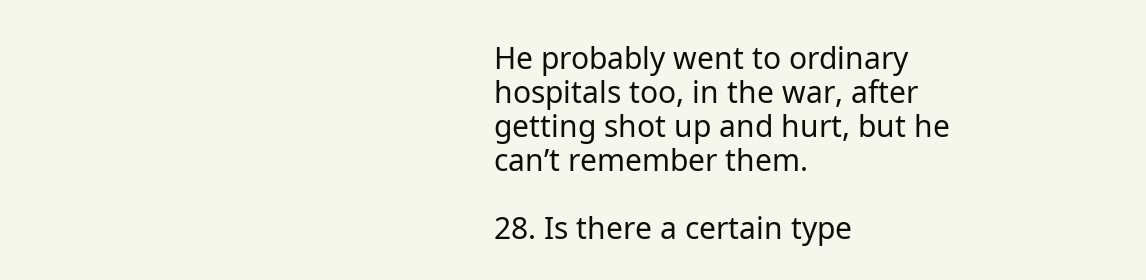He probably went to ordinary hospitals too, in the war, after getting shot up and hurt, but he can’t remember them.

28. Is there a certain type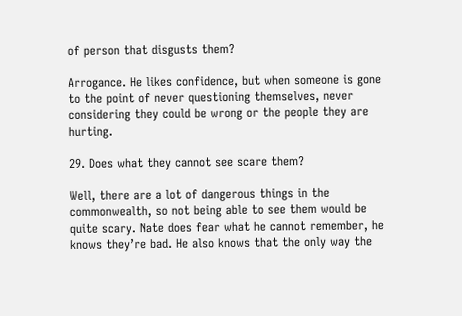of person that disgusts them?

Arrogance. He likes confidence, but when someone is gone to the point of never questioning themselves, never considering they could be wrong or the people they are hurting.

29. Does what they cannot see scare them?

Well, there are a lot of dangerous things in the commonwealth, so not being able to see them would be quite scary. Nate does fear what he cannot remember, he knows they’re bad. He also knows that the only way the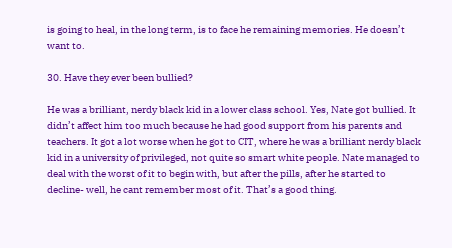is going to heal, in the long term, is to face he remaining memories. He doesn’t want to.

30. Have they ever been bullied?

He was a brilliant, nerdy black kid in a lower class school. Yes, Nate got bullied. It didn’t affect him too much because he had good support from his parents and teachers. It got a lot worse when he got to CIT, where he was a brilliant nerdy black kid in a university of privileged, not quite so smart white people. Nate managed to deal with the worst of it to begin with, but after the pills, after he started to decline- well, he cant remember most of it. That’s a good thing.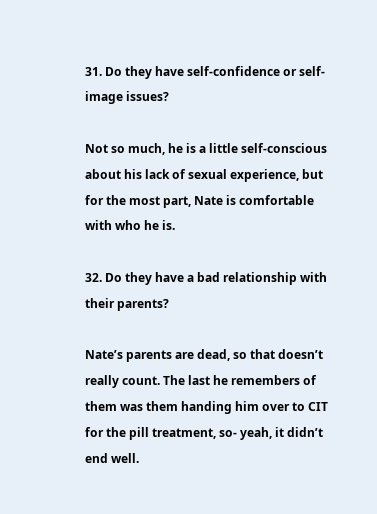31. Do they have self-confidence or self-image issues?

Not so much, he is a little self-conscious about his lack of sexual experience, but for the most part, Nate is comfortable with who he is.

32. Do they have a bad relationship with their parents?

Nate’s parents are dead, so that doesn’t really count. The last he remembers of them was them handing him over to CIT for the pill treatment, so- yeah, it didn’t end well.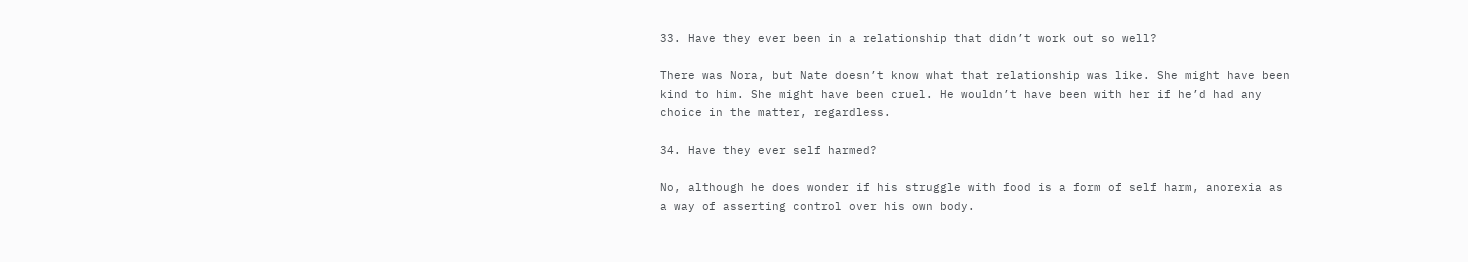33. Have they ever been in a relationship that didn’t work out so well?

There was Nora, but Nate doesn’t know what that relationship was like. She might have been kind to him. She might have been cruel. He wouldn’t have been with her if he’d had any choice in the matter, regardless.

34. Have they ever self harmed?

No, although he does wonder if his struggle with food is a form of self harm, anorexia as a way of asserting control over his own body.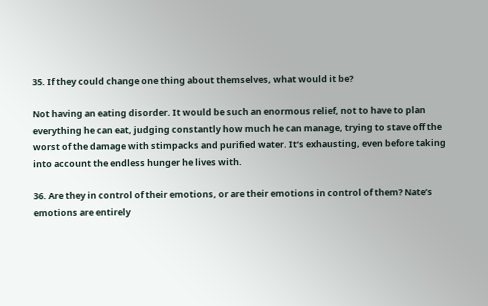35. If they could change one thing about themselves, what would it be?

Not having an eating disorder. It would be such an enormous relief, not to have to plan everything he can eat, judging constantly how much he can manage, trying to stave off the worst of the damage with stimpacks and purified water. It’s exhausting, even before taking into account the endless hunger he lives with.

36. Are they in control of their emotions, or are their emotions in control of them? Nate’s emotions are entirely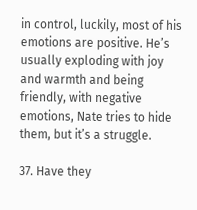in control, luckily, most of his emotions are positive. He’s usually exploding with joy and warmth and being friendly, with negative emotions, Nate tries to hide them, but it’s a struggle.

37. Have they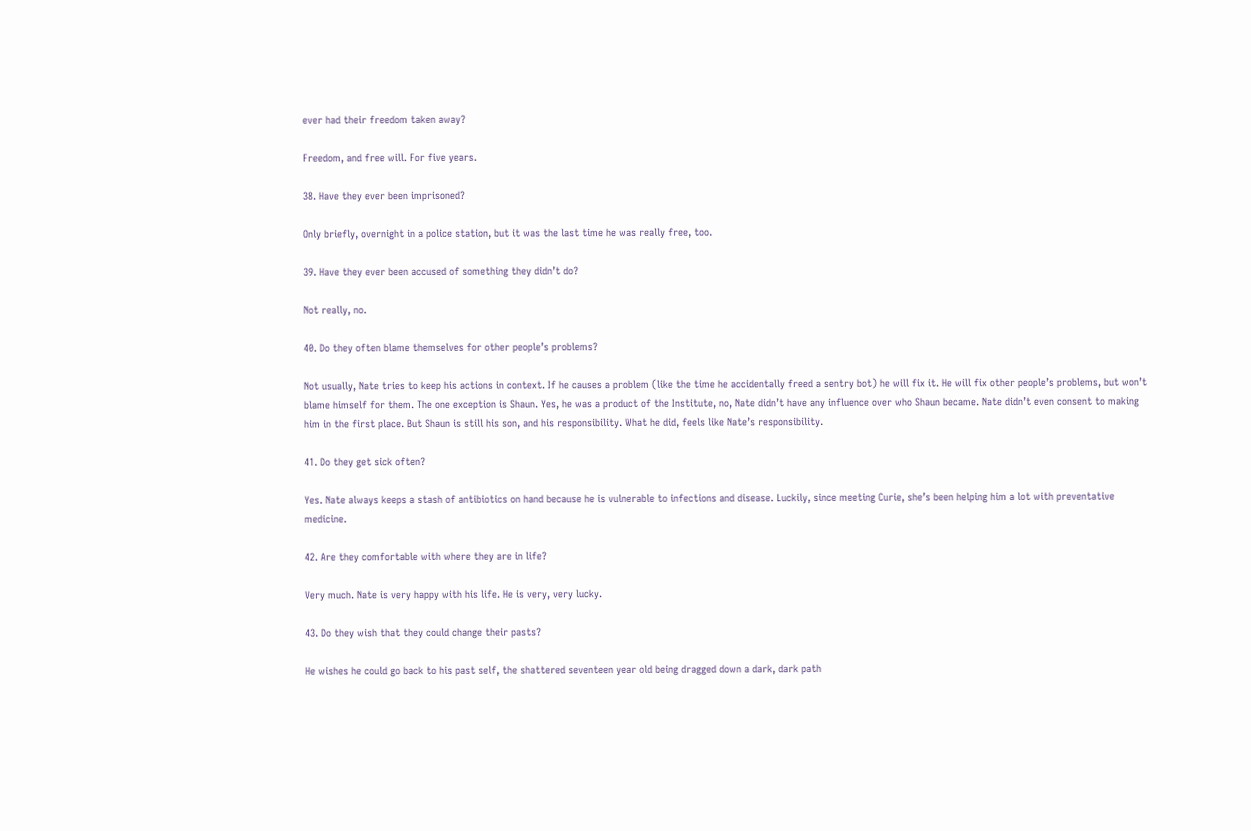ever had their freedom taken away?

Freedom, and free will. For five years.

38. Have they ever been imprisoned?

Only briefly, overnight in a police station, but it was the last time he was really free, too.

39. Have they ever been accused of something they didn’t do?

Not really, no.

40. Do they often blame themselves for other people’s problems?

Not usually, Nate tries to keep his actions in context. If he causes a problem (like the time he accidentally freed a sentry bot) he will fix it. He will fix other people’s problems, but won’t blame himself for them. The one exception is Shaun. Yes, he was a product of the Institute, no, Nate didn’t have any influence over who Shaun became. Nate didn’t even consent to making him in the first place. But Shaun is still his son, and his responsibility. What he did, feels like Nate’s responsibility.

41. Do they get sick often?

Yes. Nate always keeps a stash of antibiotics on hand because he is vulnerable to infections and disease. Luckily, since meeting Curie, she’s been helping him a lot with preventative medicine.

42. Are they comfortable with where they are in life?

Very much. Nate is very happy with his life. He is very, very lucky.

43. Do they wish that they could change their pasts?

He wishes he could go back to his past self, the shattered seventeen year old being dragged down a dark, dark path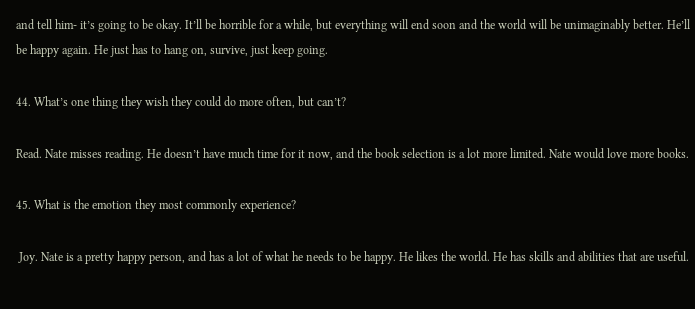and tell him- it’s going to be okay. It’ll be horrible for a while, but everything will end soon and the world will be unimaginably better. He’ll be happy again. He just has to hang on, survive, just keep going.

44. What’s one thing they wish they could do more often, but can’t?

Read. Nate misses reading. He doesn’t have much time for it now, and the book selection is a lot more limited. Nate would love more books.

45. What is the emotion they most commonly experience?

 Joy. Nate is a pretty happy person, and has a lot of what he needs to be happy. He likes the world. He has skills and abilities that are useful.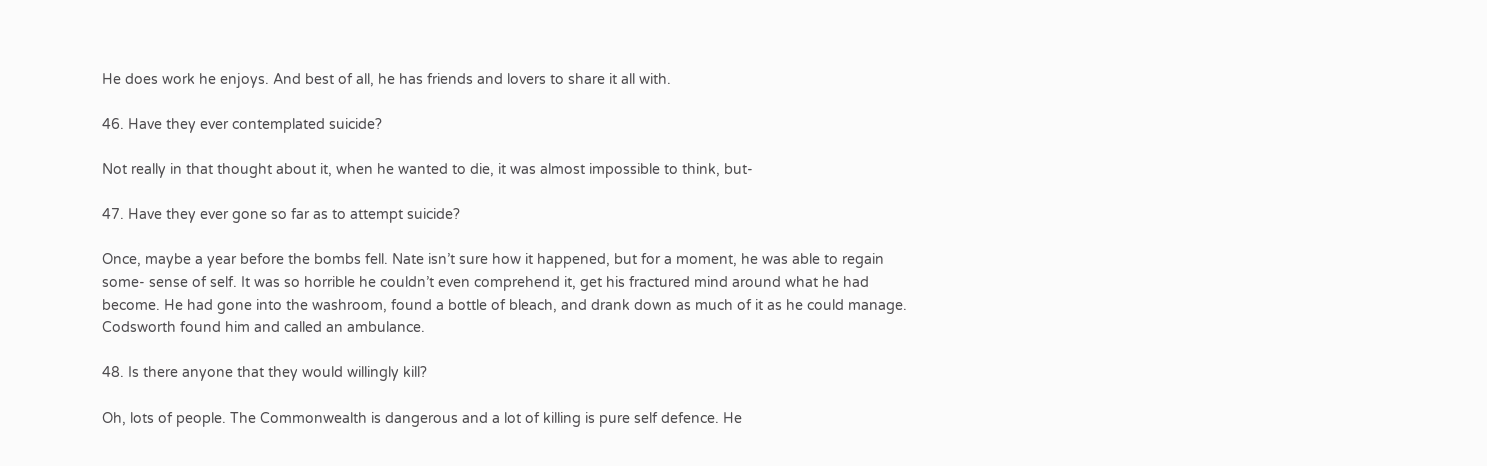He does work he enjoys. And best of all, he has friends and lovers to share it all with.

46. Have they ever contemplated suicide?

Not really in that thought about it, when he wanted to die, it was almost impossible to think, but-

47. Have they ever gone so far as to attempt suicide?

Once, maybe a year before the bombs fell. Nate isn’t sure how it happened, but for a moment, he was able to regain some- sense of self. It was so horrible he couldn’t even comprehend it, get his fractured mind around what he had become. He had gone into the washroom, found a bottle of bleach, and drank down as much of it as he could manage. Codsworth found him and called an ambulance.

48. Is there anyone that they would willingly kill?

Oh, lots of people. The Commonwealth is dangerous and a lot of killing is pure self defence. He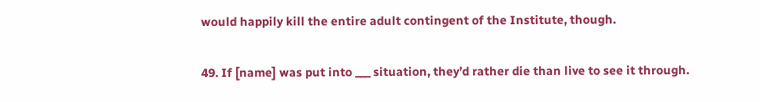would happily kill the entire adult contingent of the Institute, though.

49. If [name] was put into ___ situation, they’d rather die than live to see it through.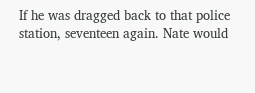If he was dragged back to that police station, seventeen again. Nate would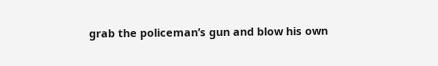grab the policeman’s gun and blow his own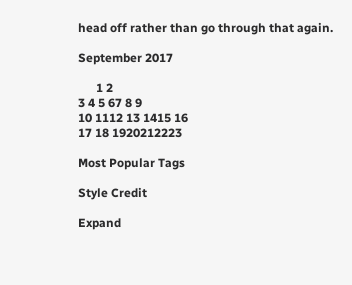head off rather than go through that again.

September 2017

      1 2
3 4 5 67 8 9
10 1112 13 1415 16
17 18 1920212223

Most Popular Tags

Style Credit

Expand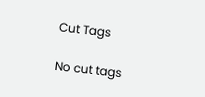Cut Tags

No cut tags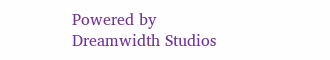Powered by Dreamwidth Studios